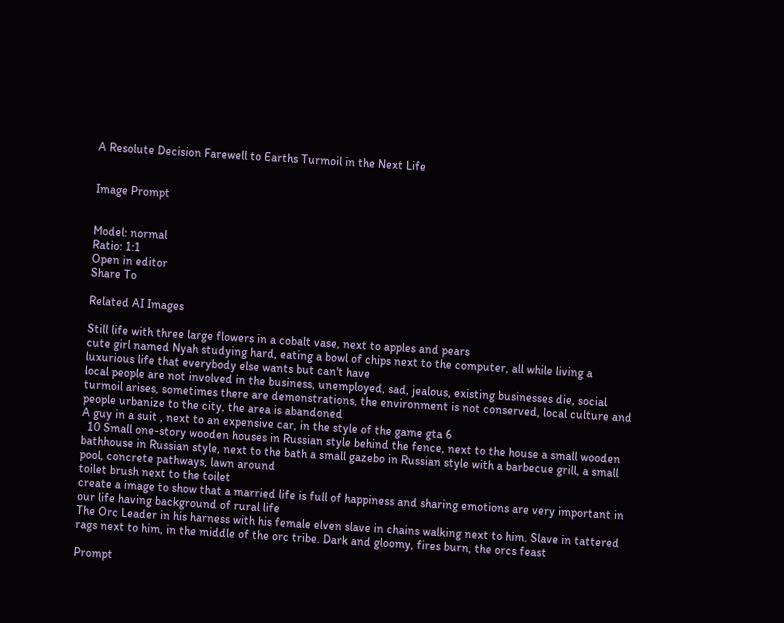A Resolute Decision Farewell to Earths Turmoil in the Next Life


Image Prompt


Model: normal
Ratio: 1:1
Open in editor
Share To

Related AI Images

Still life with three large flowers in a cobalt vase, next to apples and pears
cute girl named Nyah studying hard, eating a bowl of chips next to the computer, all while living a luxurious life that everybody else wants but can't have
local people are not involved in the business, unemployed, sad, jealous, existing businesses die, social turmoil arises, sometimes there are demonstrations, the environment is not conserved, local culture and people urbanize to the city, the area is abandoned
A guy in a suit , next to an expensive car, in the style of the game gta 6
  10 Small one-story wooden houses in Russian style behind the fence, next to the house a small wooden bathhouse in Russian style, next to the bath a small gazebo in Russian style with a barbecue grill, a small pool, concrete pathways, lawn around
toilet brush next to the toilet
create a image to show that a married life is full of happiness and sharing emotions are very important in our life having background of rural life
The Orc Leader in his harness with his female elven slave in chains walking next to him. Slave in tattered rags next to him, in the middle of the orc tribe. Dark and gloomy, fires burn, the orcs feast

Prompt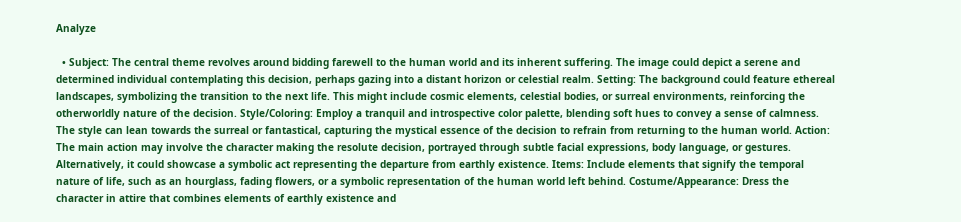Analyze

  • Subject: The central theme revolves around bidding farewell to the human world and its inherent suffering. The image could depict a serene and determined individual contemplating this decision, perhaps gazing into a distant horizon or celestial realm. Setting: The background could feature ethereal landscapes, symbolizing the transition to the next life. This might include cosmic elements, celestial bodies, or surreal environments, reinforcing the otherworldly nature of the decision. Style/Coloring: Employ a tranquil and introspective color palette, blending soft hues to convey a sense of calmness. The style can lean towards the surreal or fantastical, capturing the mystical essence of the decision to refrain from returning to the human world. Action: The main action may involve the character making the resolute decision, portrayed through subtle facial expressions, body language, or gestures. Alternatively, it could showcase a symbolic act representing the departure from earthly existence. Items: Include elements that signify the temporal nature of life, such as an hourglass, fading flowers, or a symbolic representation of the human world left behind. Costume/Appearance: Dress the character in attire that combines elements of earthly existence and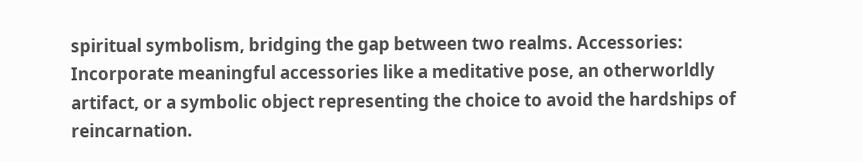spiritual symbolism, bridging the gap between two realms. Accessories: Incorporate meaningful accessories like a meditative pose, an otherworldly artifact, or a symbolic object representing the choice to avoid the hardships of reincarnation.